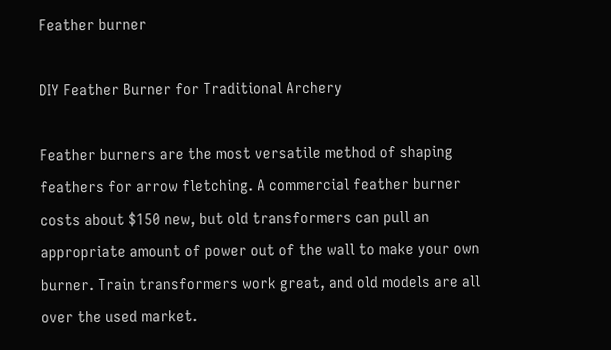Feather burner

DIY Feather Burner for Traditional Archery

Feather burners are the most versatile method of shaping feathers for arrow fletching. A commercial feather burner costs about $150 new, but old transformers can pull an appropriate amount of power out of the wall to make your own burner. Train transformers work great, and old models are all over the used market.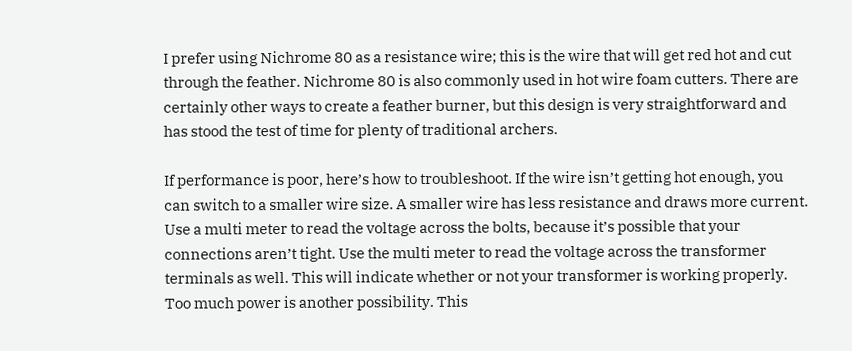I prefer using Nichrome 80 as a resistance wire; this is the wire that will get red hot and cut through the feather. Nichrome 80 is also commonly used in hot wire foam cutters. There are certainly other ways to create a feather burner, but this design is very straightforward and has stood the test of time for plenty of traditional archers.

If performance is poor, here’s how to troubleshoot. If the wire isn’t getting hot enough, you can switch to a smaller wire size. A smaller wire has less resistance and draws more current. Use a multi meter to read the voltage across the bolts, because it’s possible that your connections aren’t tight. Use the multi meter to read the voltage across the transformer terminals as well. This will indicate whether or not your transformer is working properly. Too much power is another possibility. This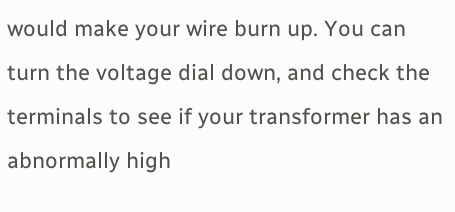would make your wire burn up. You can turn the voltage dial down, and check the terminals to see if your transformer has an abnormally high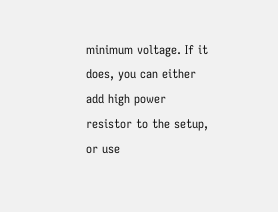minimum voltage. If it does, you can either add high power resistor to the setup, or use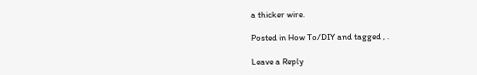a thicker wire.

Posted in How To/DIY and tagged , .

Leave a Reply